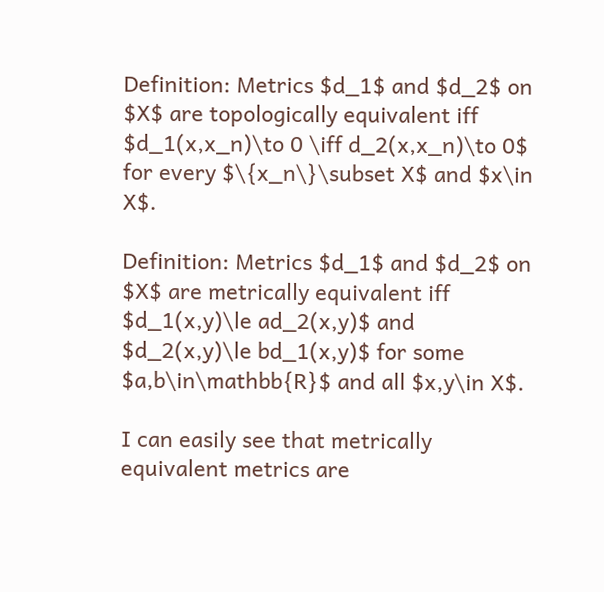Definition: Metrics $d_1$ and $d_2$ on $X$ are topologically equivalent iff $d_1(x,x_n)\to 0 \iff d_2(x,x_n)\to 0$ for every $\{x_n\}\subset X$ and $x\in X$.

Definition: Metrics $d_1$ and $d_2$ on $X$ are metrically equivalent iff $d_1(x,y)\le ad_2(x,y)$ and $d_2(x,y)\le bd_1(x,y)$ for some $a,b\in\mathbb{R}$ and all $x,y\in X$.

I can easily see that metrically equivalent metrics are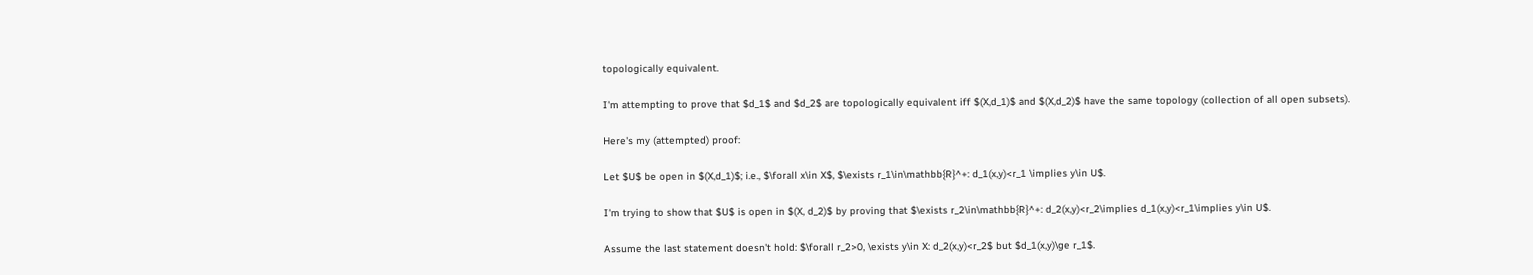topologically equivalent.

I'm attempting to prove that $d_1$ and $d_2$ are topologically equivalent iff $(X,d_1)$ and $(X,d_2)$ have the same topology (collection of all open subsets).

Here's my (attempted) proof:

Let $U$ be open in $(X,d_1)$; i.e., $\forall x\in X$, $\exists r_1\in\mathbb{R}^+: d_1(x,y)<r_1 \implies y\in U$.

I'm trying to show that $U$ is open in $(X, d_2)$ by proving that $\exists r_2\in\mathbb{R}^+: d_2(x,y)<r_2\implies d_1(x,y)<r_1\implies y\in U$.

Assume the last statement doesn't hold: $\forall r_2>0, \exists y\in X: d_2(x,y)<r_2$ but $d_1(x,y)\ge r_1$.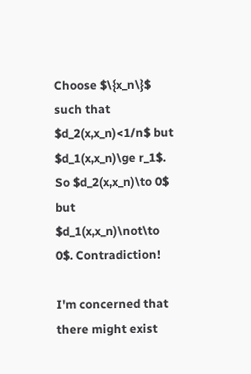Choose $\{x_n\}$ such that $d_2(x,x_n)<1/n$ but $d_1(x,x_n)\ge r_1$. So $d_2(x,x_n)\to 0$ but $d_1(x,x_n)\not\to 0$. Contradiction!

I'm concerned that there might exist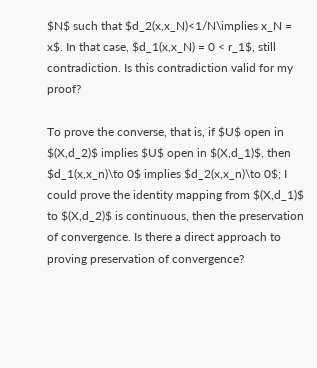$N$ such that $d_2(x,x_N)<1/N\implies x_N = x$. In that case, $d_1(x,x_N) = 0 < r_1$, still contradiction. Is this contradiction valid for my proof?

To prove the converse, that is, if $U$ open in $(X,d_2)$ implies $U$ open in $(X,d_1)$, then $d_1(x,x_n)\to 0$ implies $d_2(x,x_n)\to 0$; I could prove the identity mapping from $(X,d_1)$ to $(X,d_2)$ is continuous, then the preservation of convergence. Is there a direct approach to proving preservation of convergence?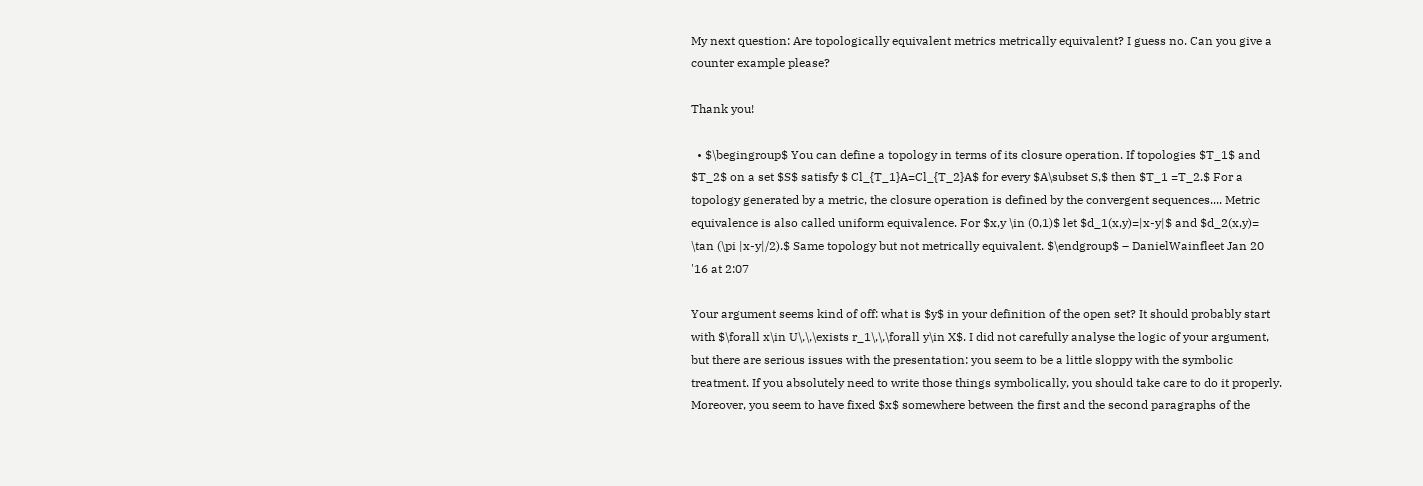My next question: Are topologically equivalent metrics metrically equivalent? I guess no. Can you give a counter example please?

Thank you!

  • $\begingroup$ You can define a topology in terms of its closure operation. If topologies $T_1$ and $T_2$ on a set $S$ satisfy $ Cl_{T_1}A=Cl_{T_2}A$ for every $A\subset S,$ then $T_1 =T_2.$ For a topology generated by a metric, the closure operation is defined by the convergent sequences.... Metric equivalence is also called uniform equivalence. For $x,y \in (0,1)$ let $d_1(x,y)=|x-y|$ and $d_2(x,y)= \tan (\pi |x-y|/2).$ Same topology but not metrically equivalent. $\endgroup$ – DanielWainfleet Jan 20 '16 at 2:07

Your argument seems kind of off: what is $y$ in your definition of the open set? It should probably start with $\forall x\in U\,\,\exists r_1\,\,\forall y\in X$. I did not carefully analyse the logic of your argument, but there are serious issues with the presentation: you seem to be a little sloppy with the symbolic treatment. If you absolutely need to write those things symbolically, you should take care to do it properly. Moreover, you seem to have fixed $x$ somewhere between the first and the second paragraphs of the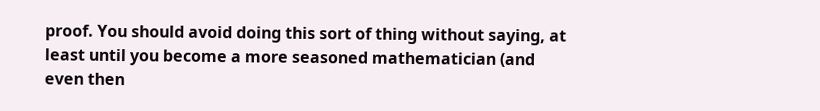proof. You should avoid doing this sort of thing without saying, at least until you become a more seasoned mathematician (and even then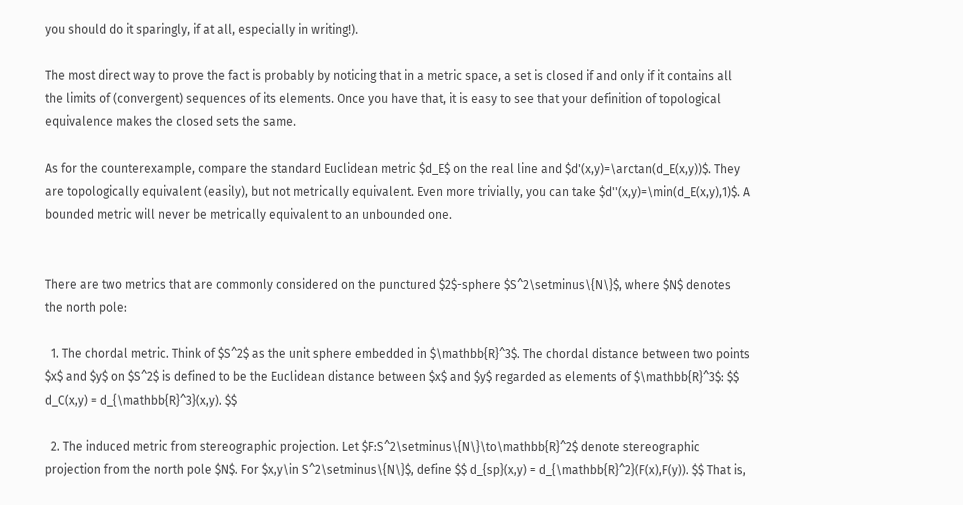you should do it sparingly, if at all, especially in writing!).

The most direct way to prove the fact is probably by noticing that in a metric space, a set is closed if and only if it contains all the limits of (convergent) sequences of its elements. Once you have that, it is easy to see that your definition of topological equivalence makes the closed sets the same.

As for the counterexample, compare the standard Euclidean metric $d_E$ on the real line and $d'(x,y)=\arctan(d_E(x,y))$. They are topologically equivalent (easily), but not metrically equivalent. Even more trivially, you can take $d''(x,y)=\min(d_E(x,y),1)$. A bounded metric will never be metrically equivalent to an unbounded one.


There are two metrics that are commonly considered on the punctured $2$-sphere $S^2\setminus\{N\}$, where $N$ denotes the north pole:

  1. The chordal metric. Think of $S^2$ as the unit sphere embedded in $\mathbb{R}^3$. The chordal distance between two points $x$ and $y$ on $S^2$ is defined to be the Euclidean distance between $x$ and $y$ regarded as elements of $\mathbb{R}^3$: $$ d_C(x,y) = d_{\mathbb{R}^3}(x,y). $$

  2. The induced metric from stereographic projection. Let $F:S^2\setminus\{N\}\to\mathbb{R}^2$ denote stereographic projection from the north pole $N$. For $x,y\in S^2\setminus\{N\}$, define $$ d_{sp}(x,y) = d_{\mathbb{R}^2}(F(x),F(y)). $$ That is,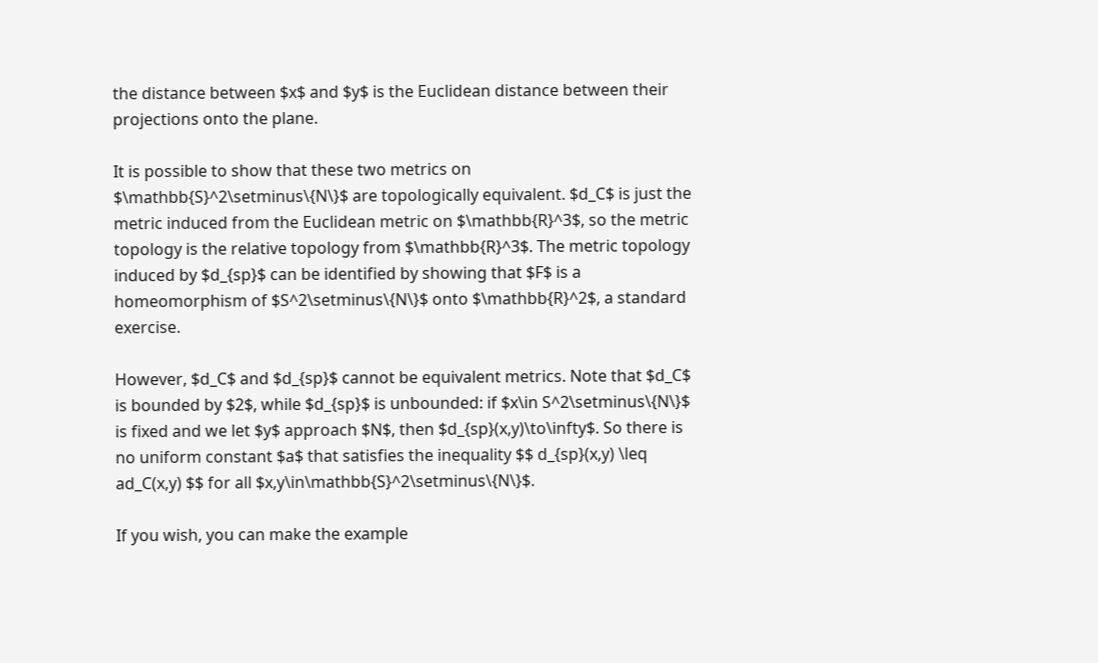the distance between $x$ and $y$ is the Euclidean distance between their projections onto the plane.

It is possible to show that these two metrics on $\mathbb{S}^2\setminus\{N\}$ are topologically equivalent. $d_C$ is just the metric induced from the Euclidean metric on $\mathbb{R}^3$, so the metric topology is the relative topology from $\mathbb{R}^3$. The metric topology induced by $d_{sp}$ can be identified by showing that $F$ is a homeomorphism of $S^2\setminus\{N\}$ onto $\mathbb{R}^2$, a standard exercise.

However, $d_C$ and $d_{sp}$ cannot be equivalent metrics. Note that $d_C$ is bounded by $2$, while $d_{sp}$ is unbounded: if $x\in S^2\setminus\{N\}$ is fixed and we let $y$ approach $N$, then $d_{sp}(x,y)\to\infty$. So there is no uniform constant $a$ that satisfies the inequality $$ d_{sp}(x,y) \leq ad_C(x,y) $$ for all $x,y\in\mathbb{S}^2\setminus\{N\}$.

If you wish, you can make the example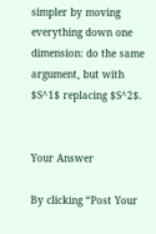simpler by moving everything down one dimension: do the same argument, but with $S^1$ replacing $S^2$.


Your Answer

By clicking “Post Your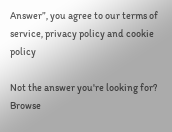Answer”, you agree to our terms of service, privacy policy and cookie policy

Not the answer you're looking for? Browse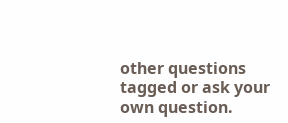other questions tagged or ask your own question.